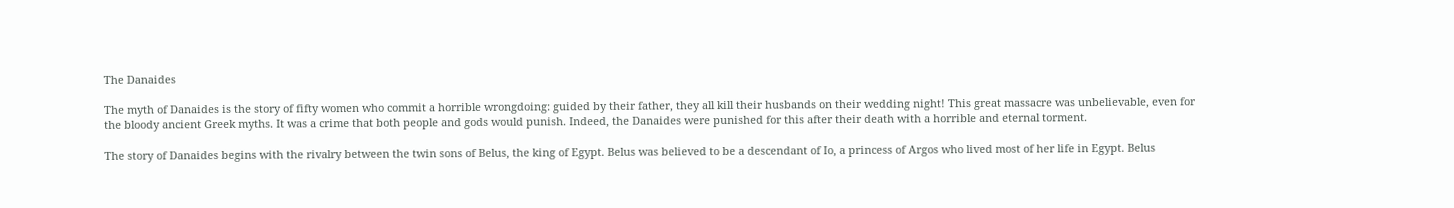The Danaides

The myth of Danaides is the story of fifty women who commit a horrible wrongdoing: guided by their father, they all kill their husbands on their wedding night! This great massacre was unbelievable, even for the bloody ancient Greek myths. It was a crime that both people and gods would punish. Indeed, the Danaides were punished for this after their death with a horrible and eternal torment.

The story of Danaides begins with the rivalry between the twin sons of Belus, the king of Egypt. Belus was believed to be a descendant of Io, a princess of Argos who lived most of her life in Egypt. Belus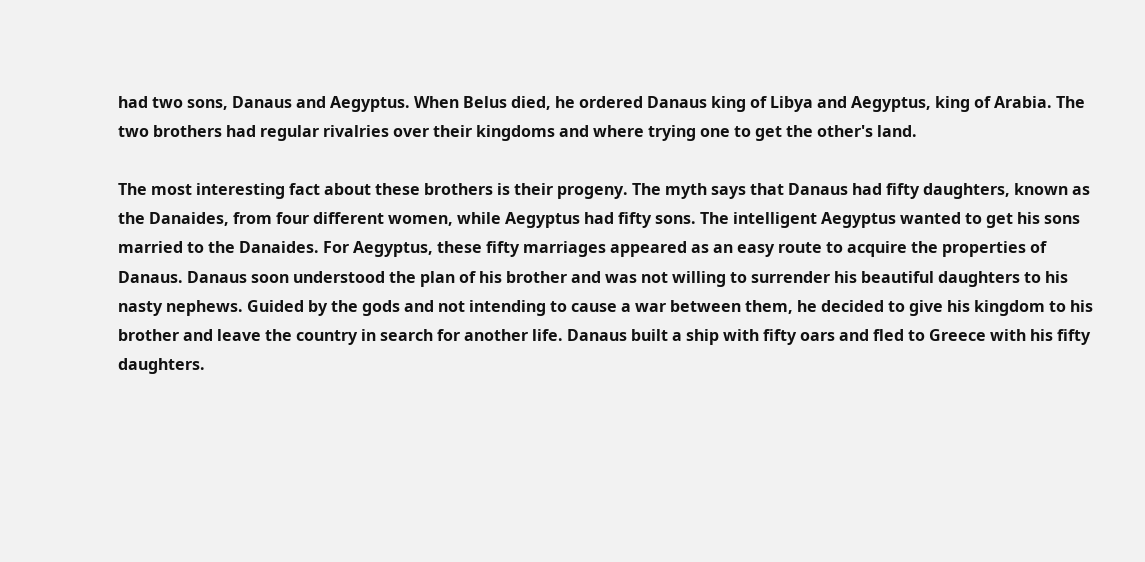had two sons, Danaus and Aegyptus. When Belus died, he ordered Danaus king of Libya and Aegyptus, king of Arabia. The two brothers had regular rivalries over their kingdoms and where trying one to get the other's land.

The most interesting fact about these brothers is their progeny. The myth says that Danaus had fifty daughters, known as the Danaides, from four different women, while Aegyptus had fifty sons. The intelligent Aegyptus wanted to get his sons married to the Danaides. For Aegyptus, these fifty marriages appeared as an easy route to acquire the properties of Danaus. Danaus soon understood the plan of his brother and was not willing to surrender his beautiful daughters to his nasty nephews. Guided by the gods and not intending to cause a war between them, he decided to give his kingdom to his brother and leave the country in search for another life. Danaus built a ship with fifty oars and fled to Greece with his fifty daughters.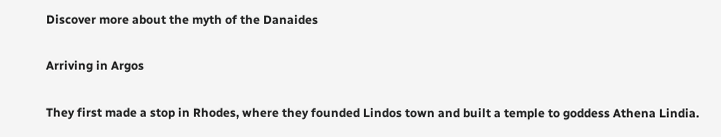Discover more about the myth of the Danaides

Arriving in Argos

They first made a stop in Rhodes, where they founded Lindos town and built a temple to goddess Athena Lindia.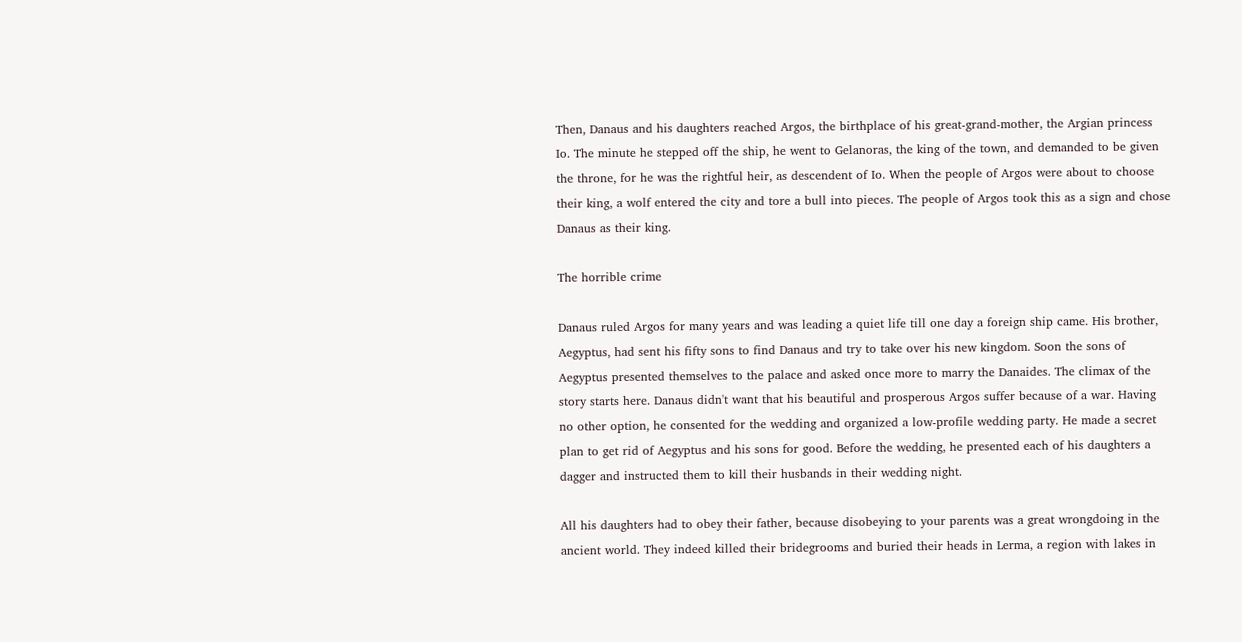Then, Danaus and his daughters reached Argos, the birthplace of his great-grand-mother, the Argian princess Io. The minute he stepped off the ship, he went to Gelanoras, the king of the town, and demanded to be given the throne, for he was the rightful heir, as descendent of Io. When the people of Argos were about to choose their king, a wolf entered the city and tore a bull into pieces. The people of Argos took this as a sign and chose Danaus as their king.

The horrible crime

Danaus ruled Argos for many years and was leading a quiet life till one day a foreign ship came. His brother, Aegyptus, had sent his fifty sons to find Danaus and try to take over his new kingdom. Soon the sons of Aegyptus presented themselves to the palace and asked once more to marry the Danaides. The climax of the story starts here. Danaus didn't want that his beautiful and prosperous Argos suffer because of a war. Having no other option, he consented for the wedding and organized a low-profile wedding party. He made a secret plan to get rid of Aegyptus and his sons for good. Before the wedding, he presented each of his daughters a dagger and instructed them to kill their husbands in their wedding night.

All his daughters had to obey their father, because disobeying to your parents was a great wrongdoing in the ancient world. They indeed killed their bridegrooms and buried their heads in Lerma, a region with lakes in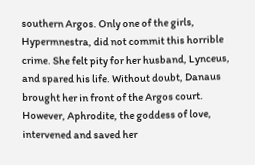southern Argos. Only one of the girls, Hypermnestra, did not commit this horrible crime. She felt pity for her husband, Lynceus, and spared his life. Without doubt, Danaus brought her in front of the Argos court. However, Aphrodite, the goddess of love, intervened and saved her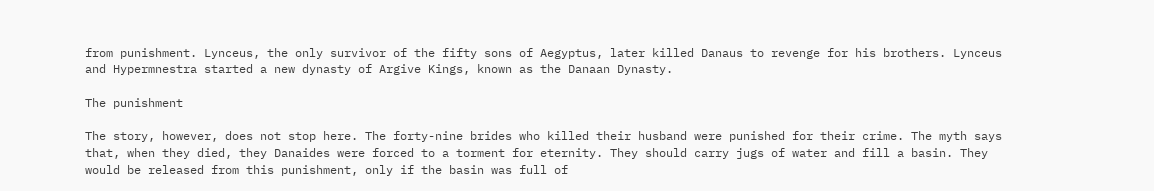from punishment. Lynceus, the only survivor of the fifty sons of Aegyptus, later killed Danaus to revenge for his brothers. Lynceus and Hypermnestra started a new dynasty of Argive Kings, known as the Danaan Dynasty.

The punishment

The story, however, does not stop here. The forty-nine brides who killed their husband were punished for their crime. The myth says that, when they died, they Danaides were forced to a torment for eternity. They should carry jugs of water and fill a basin. They would be released from this punishment, only if the basin was full of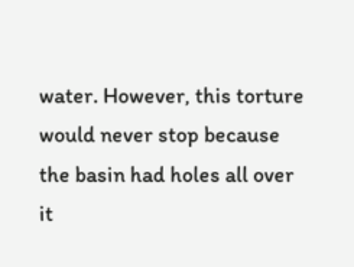water. However, this torture would never stop because the basin had holes all over it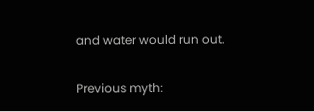and water would run out.

Previous myth: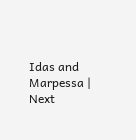Idas and Marpessa | Next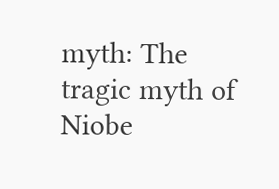myth: The tragic myth of Niobe